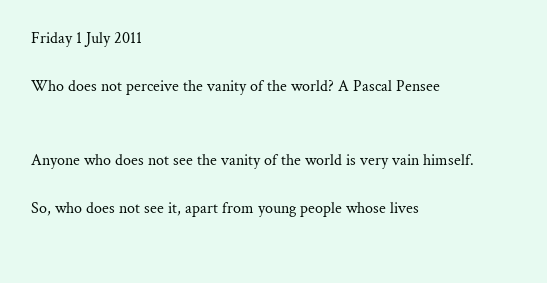Friday 1 July 2011

Who does not perceive the vanity of the world? A Pascal Pensee


Anyone who does not see the vanity of the world is very vain himself.

So, who does not see it, apart from young people whose lives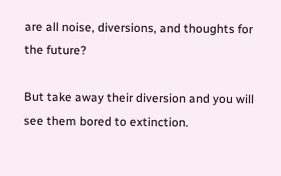are all noise, diversions, and thoughts for the future?

But take away their diversion and you will see them bored to extinction.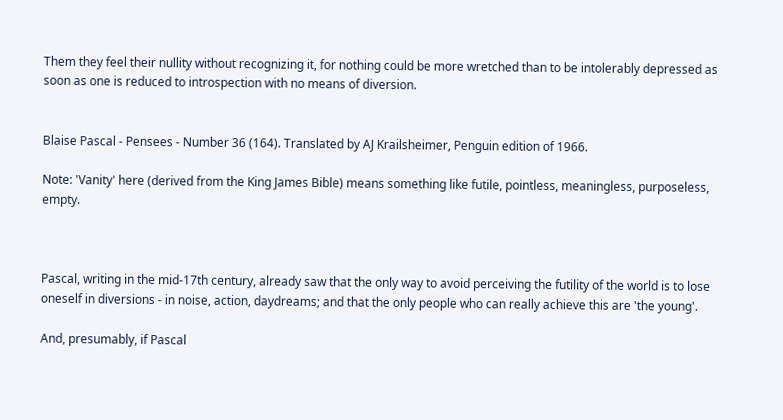Them they feel their nullity without recognizing it, for nothing could be more wretched than to be intolerably depressed as soon as one is reduced to introspection with no means of diversion.


Blaise Pascal - Pensees - Number 36 (164). Translated by AJ Krailsheimer, Penguin edition of 1966.

Note: 'Vanity' here (derived from the King James Bible) means something like futile, pointless, meaningless, purposeless, empty.



Pascal, writing in the mid-17th century, already saw that the only way to avoid perceiving the futility of the world is to lose oneself in diversions - in noise, action, daydreams; and that the only people who can really achieve this are 'the young'.

And, presumably, if Pascal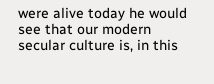were alive today he would see that our modern secular culture is, in this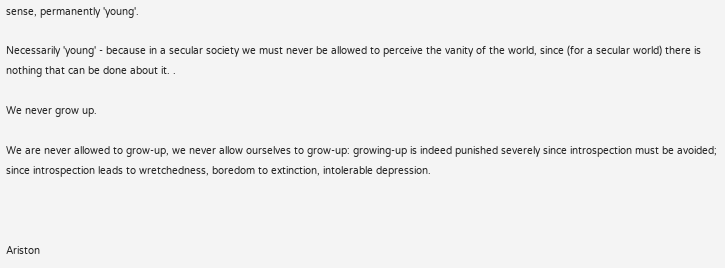sense, permanently 'young'.

Necessarily 'young' - because in a secular society we must never be allowed to perceive the vanity of the world, since (for a secular world) there is nothing that can be done about it. .

We never grow up.

We are never allowed to grow-up, we never allow ourselves to grow-up: growing-up is indeed punished severely since introspection must be avoided; since introspection leads to wretchedness, boredom to extinction, intolerable depression.



Ariston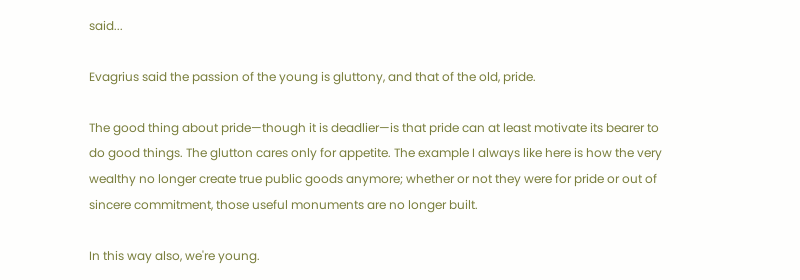said...

Evagrius said the passion of the young is gluttony, and that of the old, pride.

The good thing about pride—though it is deadlier—is that pride can at least motivate its bearer to do good things. The glutton cares only for appetite. The example I always like here is how the very wealthy no longer create true public goods anymore; whether or not they were for pride or out of sincere commitment, those useful monuments are no longer built.

In this way also, we're young.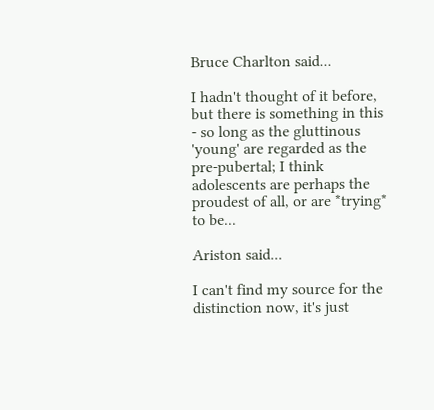Bruce Charlton said...

I hadn't thought of it before, but there is something in this - so long as the gluttinous 'young' are regarded as the pre-pubertal; I think adolescents are perhaps the proudest of all, or are *trying* to be...

Ariston said...

I can't find my source for the distinction now, it's just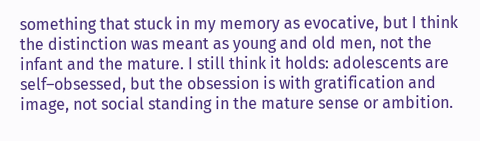something that stuck in my memory as evocative, but I think the distinction was meant as young and old men, not the infant and the mature. I still think it holds: adolescents are self–obsessed, but the obsession is with gratification and image, not social standing in the mature sense or ambition.